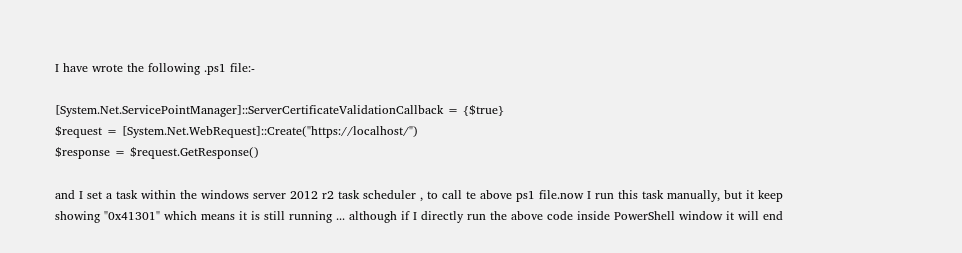I have wrote the following .ps1 file:-

[System.Net.ServicePointManager]::ServerCertificateValidationCallback = {$true}
$request = [System.Net.WebRequest]::Create("https://localhost/")
$response = $request.GetResponse()

and I set a task within the windows server 2012 r2 task scheduler , to call te above ps1 file.now I run this task manually, but it keep showing "0x41301" which means it is still running ... although if I directly run the above code inside PowerShell window it will end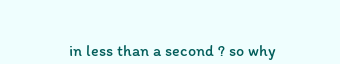in less than a second ? so why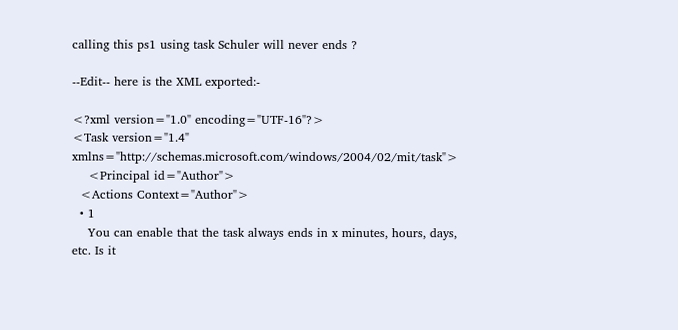calling this ps1 using task Schuler will never ends ?

--Edit-- here is the XML exported:-

<?xml version="1.0" encoding="UTF-16"?>
<Task version="1.4" xmlns="http://schemas.microsoft.com/windows/2004/02/mit/task">
    <Principal id="Author">
  <Actions Context="Author">
  • 1
    You can enable that the task always ends in x minutes, hours, days, etc. Is it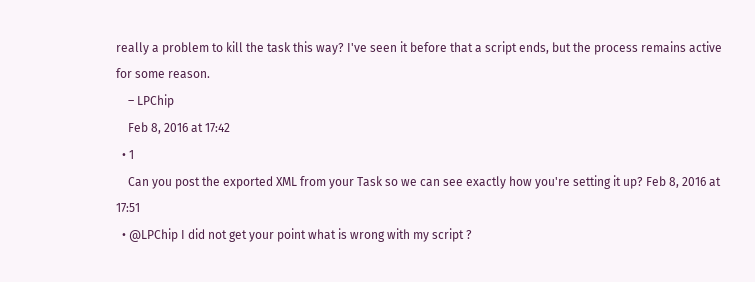really a problem to kill the task this way? I've seen it before that a script ends, but the process remains active for some reason.
    – LPChip
    Feb 8, 2016 at 17:42
  • 1
    Can you post the exported XML from your Task so we can see exactly how you're setting it up? Feb 8, 2016 at 17:51
  • @LPChip I did not get your point what is wrong with my script ?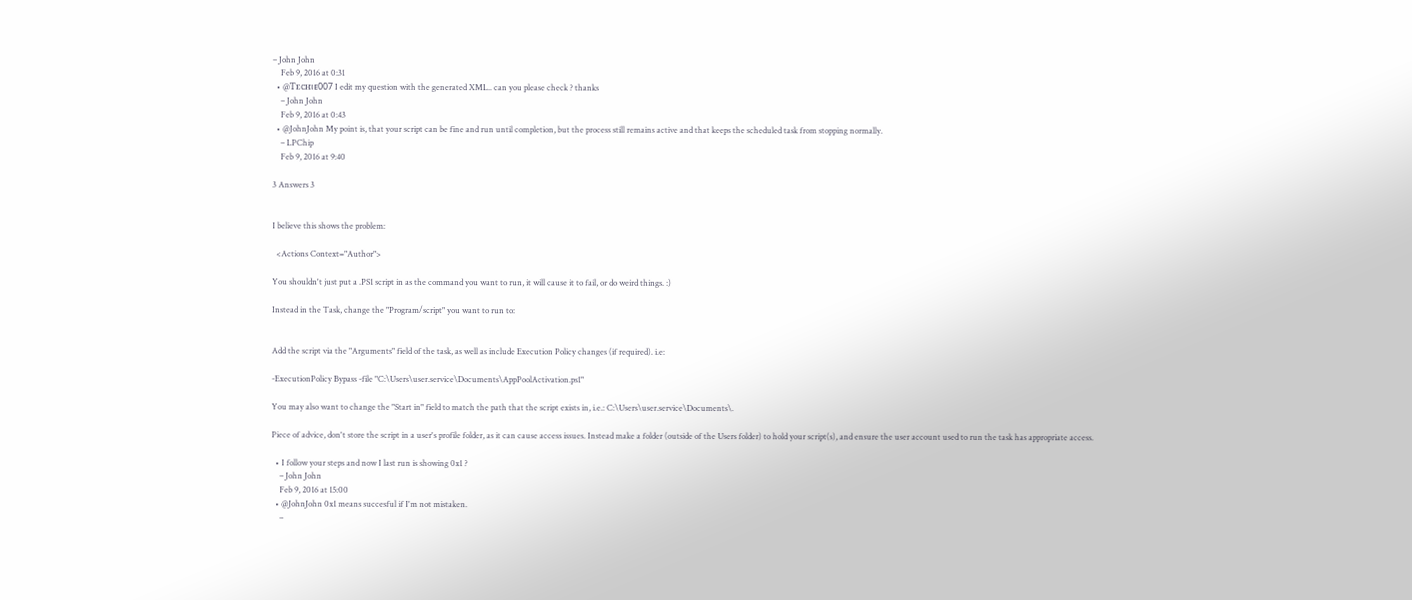– John John
    Feb 9, 2016 at 0:31
  • @Ƭᴇcʜιᴇ007 I edit my question with the generated XML.. can you please check ? thanks
    – John John
    Feb 9, 2016 at 0:43
  • @JohnJohn My point is, that your script can be fine and run until completion, but the process still remains active and that keeps the scheduled task from stopping normally.
    – LPChip
    Feb 9, 2016 at 9:40

3 Answers 3


I believe this shows the problem:

  <Actions Context="Author">

You shouldn't just put a .PS1 script in as the command you want to run, it will cause it to fail, or do weird things. :)

Instead in the Task, change the "Program/script" you want to run to:


Add the script via the "Arguments" field of the task, as well as include Execution Policy changes (if required). i.e:

-ExecutionPolicy Bypass -file "C:\Users\user.service\Documents\AppPoolActivation.ps1"

You may also want to change the "Start in" field to match the path that the script exists in, i.e.: C:\Users\user.service\Documents\.

Piece of advice, don't store the script in a user's profile folder, as it can cause access issues. Instead make a folder (outside of the Users folder) to hold your script(s), and ensure the user account used to run the task has appropriate access.

  • I follow your steps and now I last run is showing 0x1 ?
    – John John
    Feb 9, 2016 at 15:00
  • @JohnJohn 0x1 means succesful if I'm not mistaken.
    –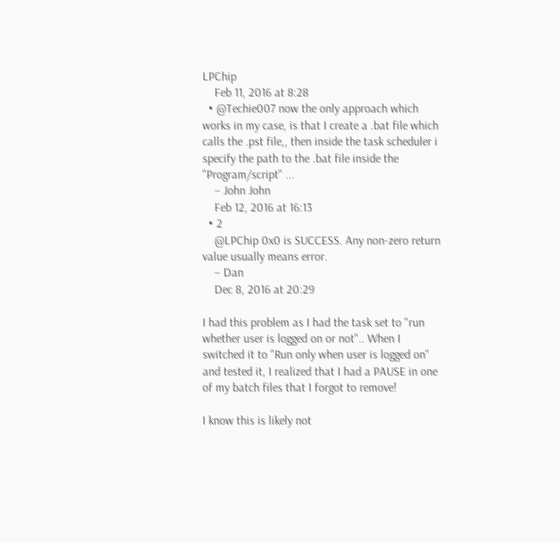LPChip
    Feb 11, 2016 at 8:28
  • @Techie007 now the only approach which works in my case, is that I create a .bat file which calls the .pst file,, then inside the task scheduler i specify the path to the .bat file inside the "Program/script" ...
    – John John
    Feb 12, 2016 at 16:13
  • 2
    @LPChip 0x0 is SUCCESS. Any non-zero return value usually means error.
    – Dan
    Dec 8, 2016 at 20:29

I had this problem as I had the task set to "run whether user is logged on or not".. When I switched it to "Run only when user is logged on" and tested it, I realized that I had a PAUSE in one of my batch files that I forgot to remove!

I know this is likely not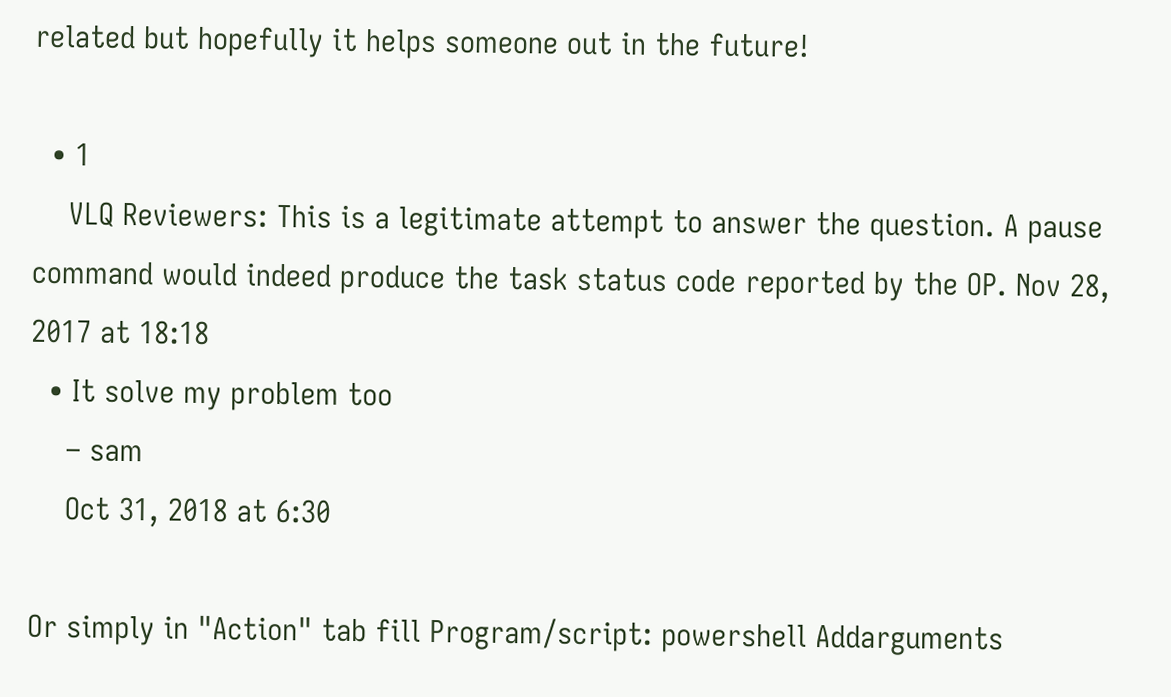related but hopefully it helps someone out in the future!

  • 1
    VLQ Reviewers: This is a legitimate attempt to answer the question. A pause command would indeed produce the task status code reported by the OP. Nov 28, 2017 at 18:18
  • It solve my problem too
    – sam
    Oct 31, 2018 at 6:30

Or simply in "Action" tab fill Program/script: powershell Addarguments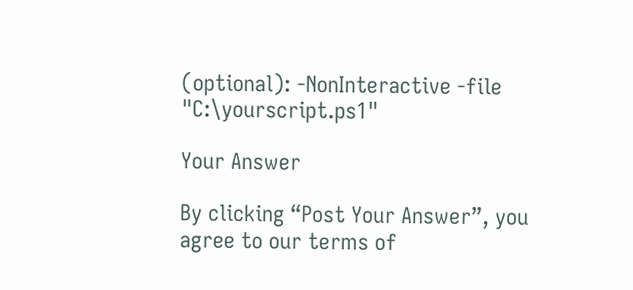(optional): -NonInteractive -file "C:\yourscript.ps1"

Your Answer

By clicking “Post Your Answer”, you agree to our terms of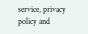service, privacy policy and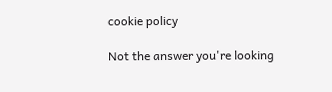cookie policy

Not the answer you're looking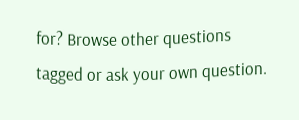for? Browse other questions tagged or ask your own question.